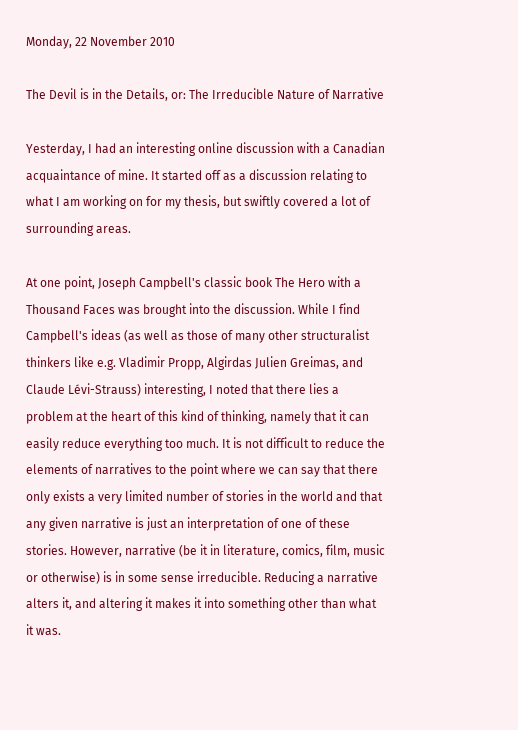Monday, 22 November 2010

The Devil is in the Details, or: The Irreducible Nature of Narrative

Yesterday, I had an interesting online discussion with a Canadian acquaintance of mine. It started off as a discussion relating to what I am working on for my thesis, but swiftly covered a lot of surrounding areas.

At one point, Joseph Campbell's classic book The Hero with a Thousand Faces was brought into the discussion. While I find Campbell's ideas (as well as those of many other structuralist thinkers like e.g. Vladimir Propp, Algirdas Julien Greimas, and Claude Lévi-Strauss) interesting, I noted that there lies a problem at the heart of this kind of thinking, namely that it can easily reduce everything too much. It is not difficult to reduce the elements of narratives to the point where we can say that there only exists a very limited number of stories in the world and that any given narrative is just an interpretation of one of these stories. However, narrative (be it in literature, comics, film, music or otherwise) is in some sense irreducible. Reducing a narrative alters it, and altering it makes it into something other than what it was.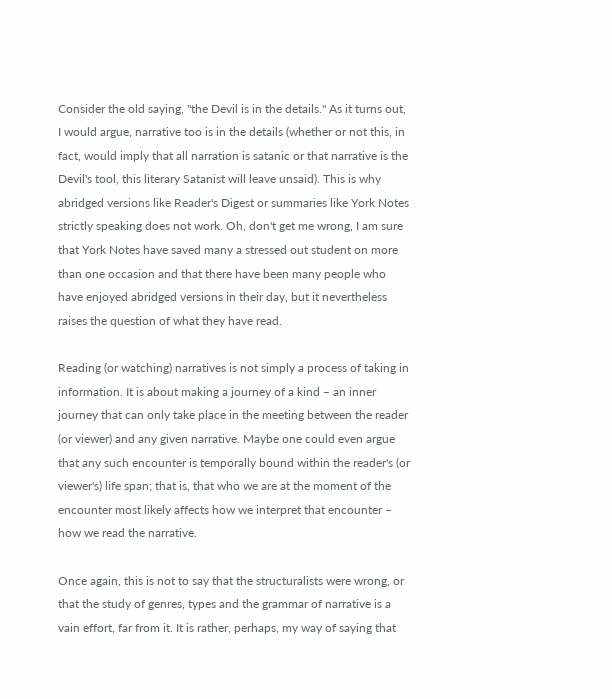Consider the old saying, "the Devil is in the details." As it turns out, I would argue, narrative too is in the details (whether or not this, in fact, would imply that all narration is satanic or that narrative is the Devil's tool, this literary Satanist will leave unsaid). This is why abridged versions like Reader's Digest or summaries like York Notes strictly speaking does not work. Oh, don't get me wrong, I am sure that York Notes have saved many a stressed out student on more than one occasion and that there have been many people who have enjoyed abridged versions in their day, but it nevertheless raises the question of what they have read.

Reading (or watching) narratives is not simply a process of taking in information. It is about making a journey of a kind – an inner journey that can only take place in the meeting between the reader (or viewer) and any given narrative. Maybe one could even argue that any such encounter is temporally bound within the reader's (or viewer's) life span; that is, that who we are at the moment of the encounter most likely affects how we interpret that encounter – how we read the narrative.

Once again, this is not to say that the structuralists were wrong, or that the study of genres, types and the grammar of narrative is a vain effort, far from it. It is rather, perhaps, my way of saying that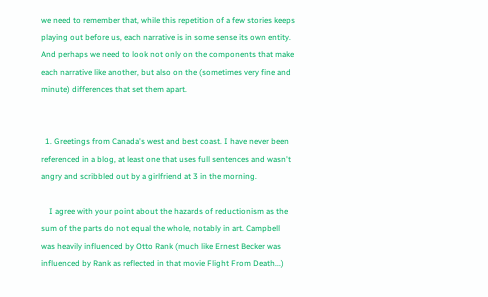we need to remember that, while this repetition of a few stories keeps playing out before us, each narrative is in some sense its own entity. And perhaps we need to look not only on the components that make each narrative like another, but also on the (sometimes very fine and minute) differences that set them apart.


  1. Greetings from Canada's west and best coast. I have never been referenced in a blog, at least one that uses full sentences and wasn't angry and scribbled out by a girlfriend at 3 in the morning.

    I agree with your point about the hazards of reductionism as the sum of the parts do not equal the whole, notably in art. Campbell was heavily influenced by Otto Rank (much like Ernest Becker was influenced by Rank as reflected in that movie Flight From Death...)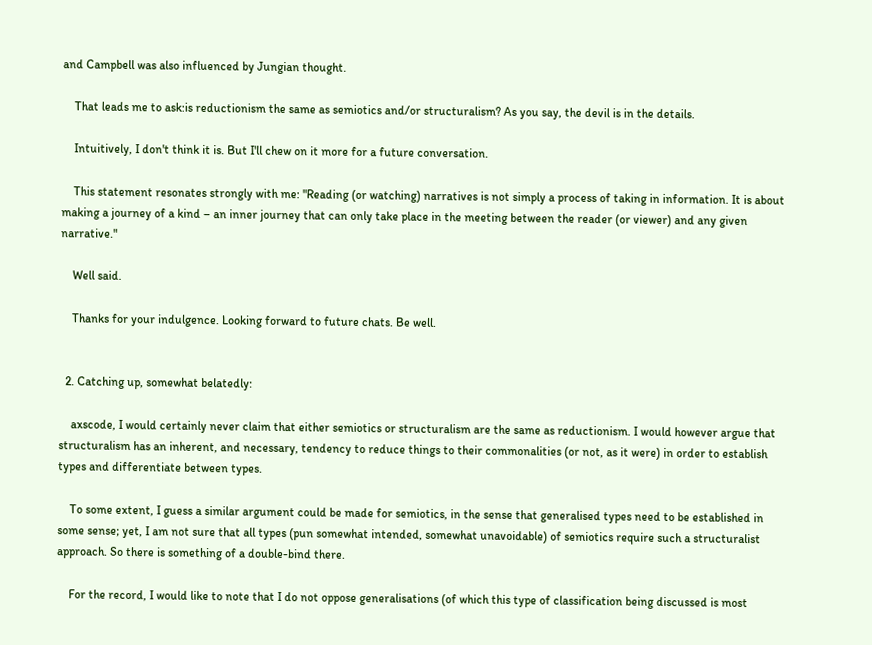and Campbell was also influenced by Jungian thought.

    That leads me to ask:is reductionism the same as semiotics and/or structuralism? As you say, the devil is in the details.

    Intuitively, I don't think it is. But I'll chew on it more for a future conversation.

    This statement resonates strongly with me: "Reading (or watching) narratives is not simply a process of taking in information. It is about making a journey of a kind – an inner journey that can only take place in the meeting between the reader (or viewer) and any given narrative."

    Well said.

    Thanks for your indulgence. Looking forward to future chats. Be well.


  2. Catching up, somewhat belatedly:

    axscode, I would certainly never claim that either semiotics or structuralism are the same as reductionism. I would however argue that structuralism has an inherent, and necessary, tendency to reduce things to their commonalities (or not, as it were) in order to establish types and differentiate between types.

    To some extent, I guess a similar argument could be made for semiotics, in the sense that generalised types need to be established in some sense; yet, I am not sure that all types (pun somewhat intended, somewhat unavoidable) of semiotics require such a structuralist approach. So there is something of a double-bind there.

    For the record, I would like to note that I do not oppose generalisations (of which this type of classification being discussed is most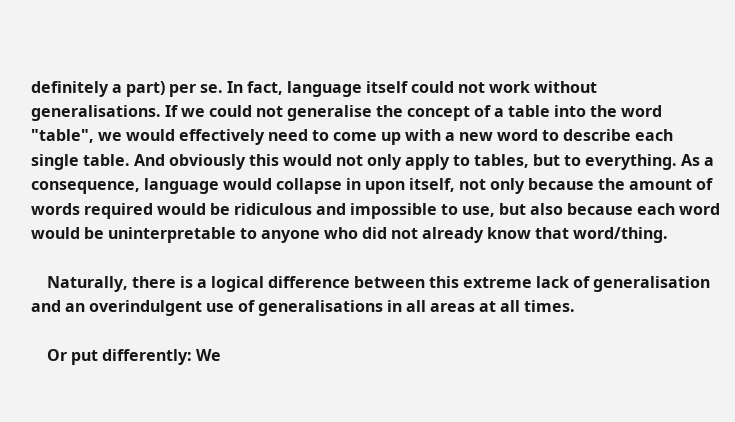definitely a part) per se. In fact, language itself could not work without generalisations. If we could not generalise the concept of a table into the word "table", we would effectively need to come up with a new word to describe each single table. And obviously this would not only apply to tables, but to everything. As a consequence, language would collapse in upon itself, not only because the amount of words required would be ridiculous and impossible to use, but also because each word would be uninterpretable to anyone who did not already know that word/thing.

    Naturally, there is a logical difference between this extreme lack of generalisation and an overindulgent use of generalisations in all areas at all times.

    Or put differently: We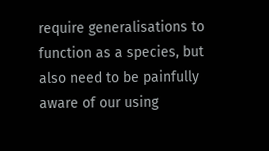require generalisations to function as a species, but also need to be painfully aware of our using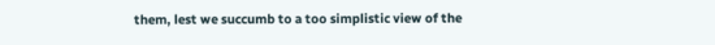them, lest we succumb to a too simplistic view of the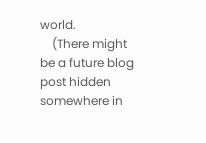world.
    (There might be a future blog post hidden somewhere in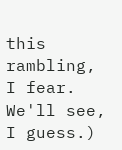this rambling, I fear. We'll see, I guess.)